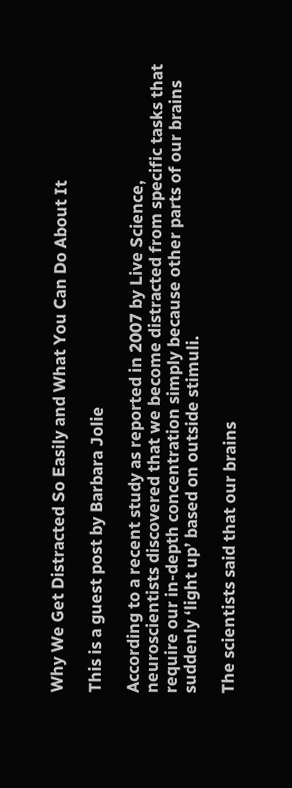Why We Get Distracted So Easily and What You Can Do About It

This is a guest post by Barbara Jolie

According to a recent study as reported in 2007 by Live Science, neuroscientists discovered that we become distracted from specific tasks that require our in-depth concentration simply because other parts of our brains suddenly ‘light up’ based on outside stimuli.

The scientists said that our brains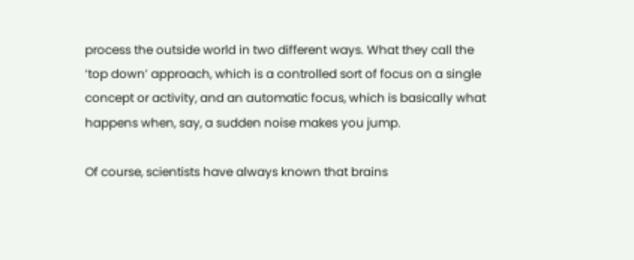process the outside world in two different ways. What they call the ‘top down’ approach, which is a controlled sort of focus on a single concept or activity, and an automatic focus, which is basically what happens when, say, a sudden noise makes you jump.

Of course, scientists have always known that brains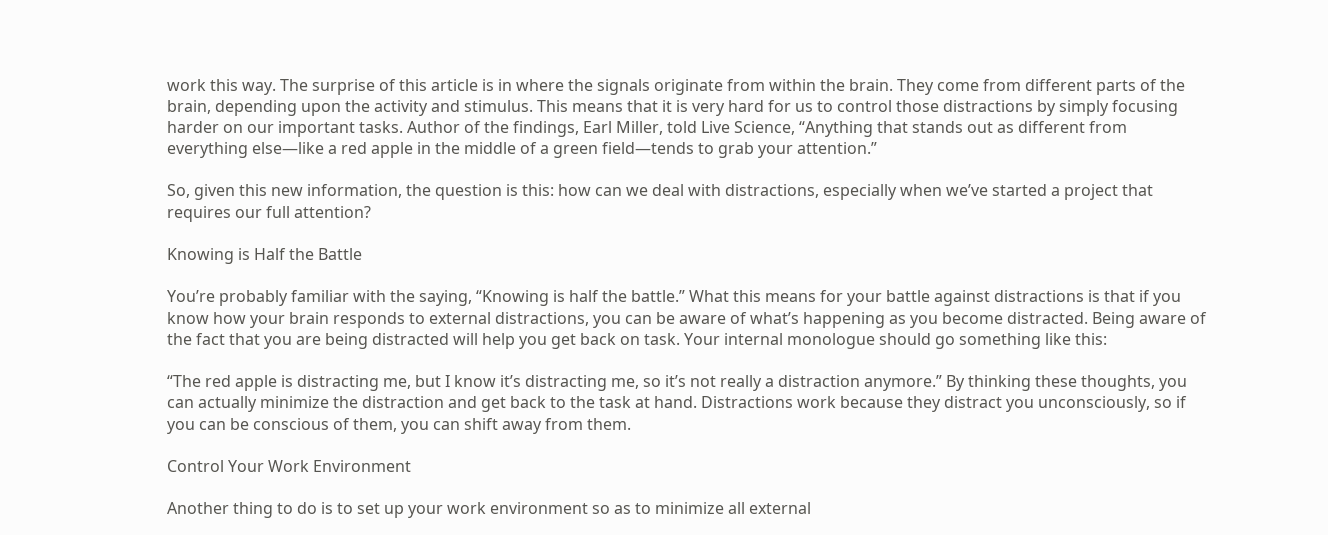work this way. The surprise of this article is in where the signals originate from within the brain. They come from different parts of the brain, depending upon the activity and stimulus. This means that it is very hard for us to control those distractions by simply focusing harder on our important tasks. Author of the findings, Earl Miller, told Live Science, “Anything that stands out as different from everything else—like a red apple in the middle of a green field—tends to grab your attention.”

So, given this new information, the question is this: how can we deal with distractions, especially when we’ve started a project that requires our full attention?

Knowing is Half the Battle

You’re probably familiar with the saying, “Knowing is half the battle.” What this means for your battle against distractions is that if you know how your brain responds to external distractions, you can be aware of what’s happening as you become distracted. Being aware of the fact that you are being distracted will help you get back on task. Your internal monologue should go something like this:

“The red apple is distracting me, but I know it’s distracting me, so it’s not really a distraction anymore.” By thinking these thoughts, you can actually minimize the distraction and get back to the task at hand. Distractions work because they distract you unconsciously, so if you can be conscious of them, you can shift away from them.

Control Your Work Environment

Another thing to do is to set up your work environment so as to minimize all external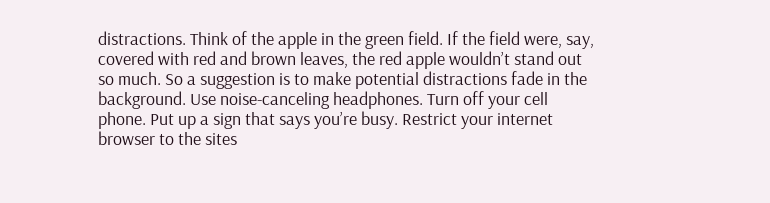distractions. Think of the apple in the green field. If the field were, say, covered with red and brown leaves, the red apple wouldn’t stand out so much. So a suggestion is to make potential distractions fade in the background. Use noise-canceling headphones. Turn off your cell phone. Put up a sign that says you’re busy. Restrict your internet browser to the sites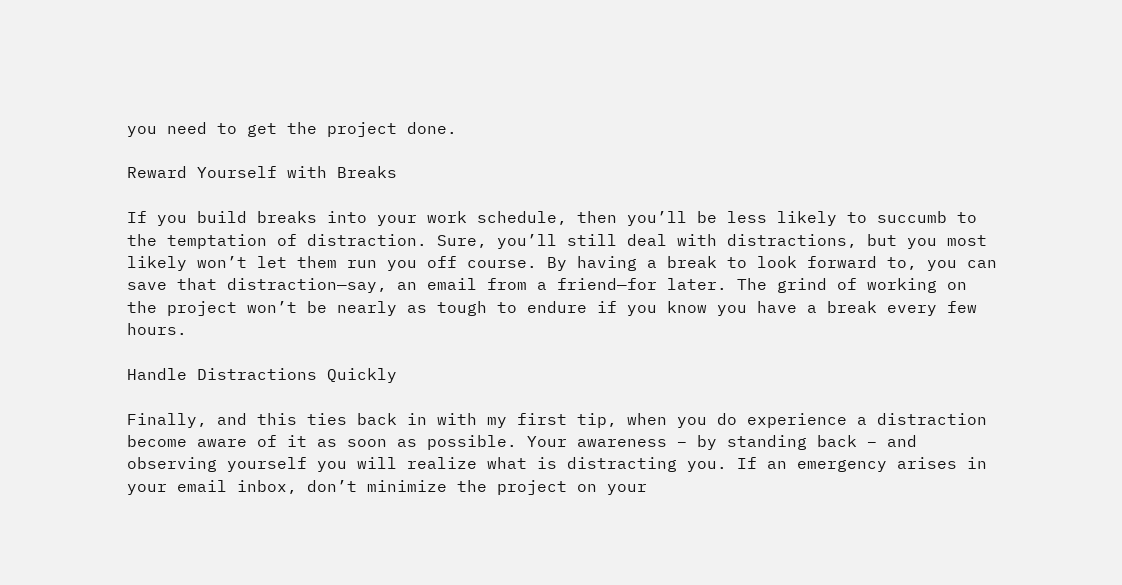you need to get the project done.

Reward Yourself with Breaks

If you build breaks into your work schedule, then you’ll be less likely to succumb to the temptation of distraction. Sure, you’ll still deal with distractions, but you most likely won’t let them run you off course. By having a break to look forward to, you can save that distraction—say, an email from a friend—for later. The grind of working on the project won’t be nearly as tough to endure if you know you have a break every few hours.

Handle Distractions Quickly

Finally, and this ties back in with my first tip, when you do experience a distraction become aware of it as soon as possible. Your awareness – by standing back – and observing yourself you will realize what is distracting you. If an emergency arises in your email inbox, don’t minimize the project on your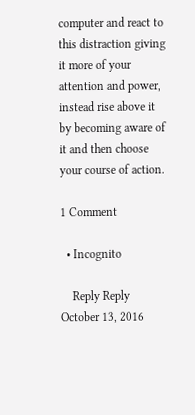computer and react to this distraction giving it more of your attention and power, instead rise above it by becoming aware of it and then choose your course of action.

1 Comment

  • Incognito

    Reply Reply October 13, 2016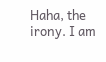Haha, the irony. I am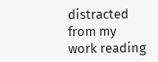distracted from my work reading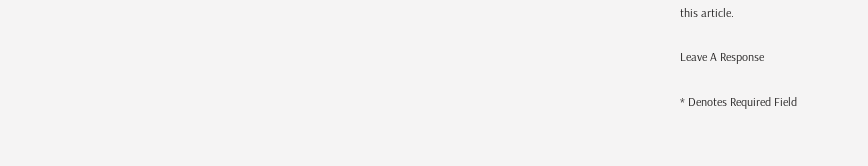this article.

Leave A Response

* Denotes Required Field